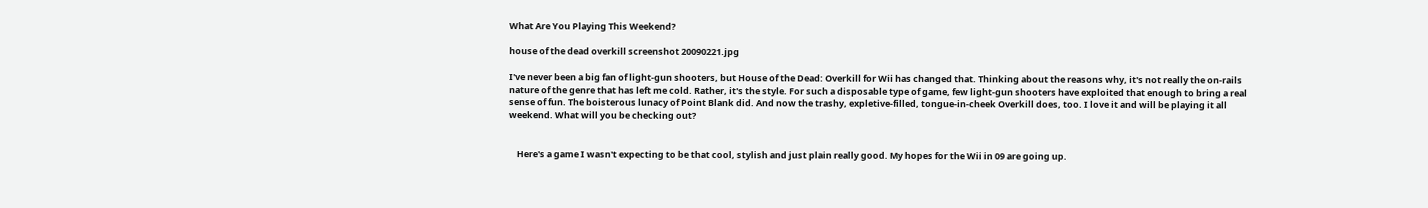What Are You Playing This Weekend?

house of the dead overkill screenshot 20090221.jpg

I've never been a big fan of light-gun shooters, but House of the Dead: Overkill for Wii has changed that. Thinking about the reasons why, it's not really the on-rails nature of the genre that has left me cold. Rather, it's the style. For such a disposable type of game, few light-gun shooters have exploited that enough to bring a real sense of fun. The boisterous lunacy of Point Blank did. And now the trashy, expletive-filled, tongue-in-cheek Overkill does, too. I love it and will be playing it all weekend. What will you be checking out?


    Here's a game I wasn't expecting to be that cool, stylish and just plain really good. My hopes for the Wii in 09 are going up.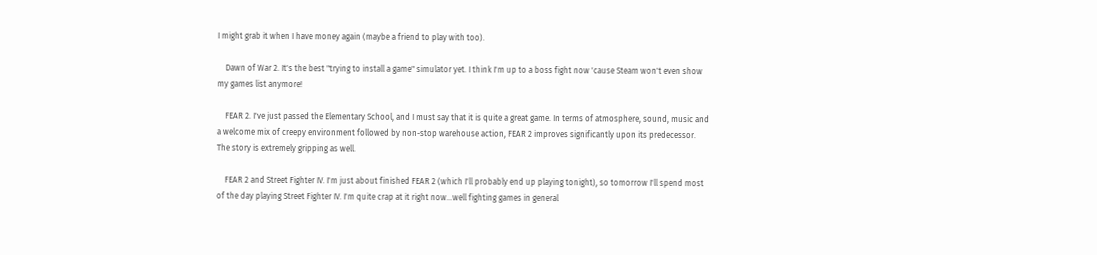I might grab it when I have money again (maybe a friend to play with too).

    Dawn of War 2. It's the best "trying to install a game" simulator yet. I think I'm up to a boss fight now 'cause Steam won't even show my games list anymore!

    FEAR 2. I've just passed the Elementary School, and I must say that it is quite a great game. In terms of atmosphere, sound, music and a welcome mix of creepy environment followed by non-stop warehouse action, FEAR 2 improves significantly upon its predecessor. The story is extremely gripping as well.

    FEAR 2 and Street Fighter IV. I'm just about finished FEAR 2 (which I'll probably end up playing tonight), so tomorrow I'll spend most of the day playing Street Fighter IV. I'm quite crap at it right now...well fighting games in general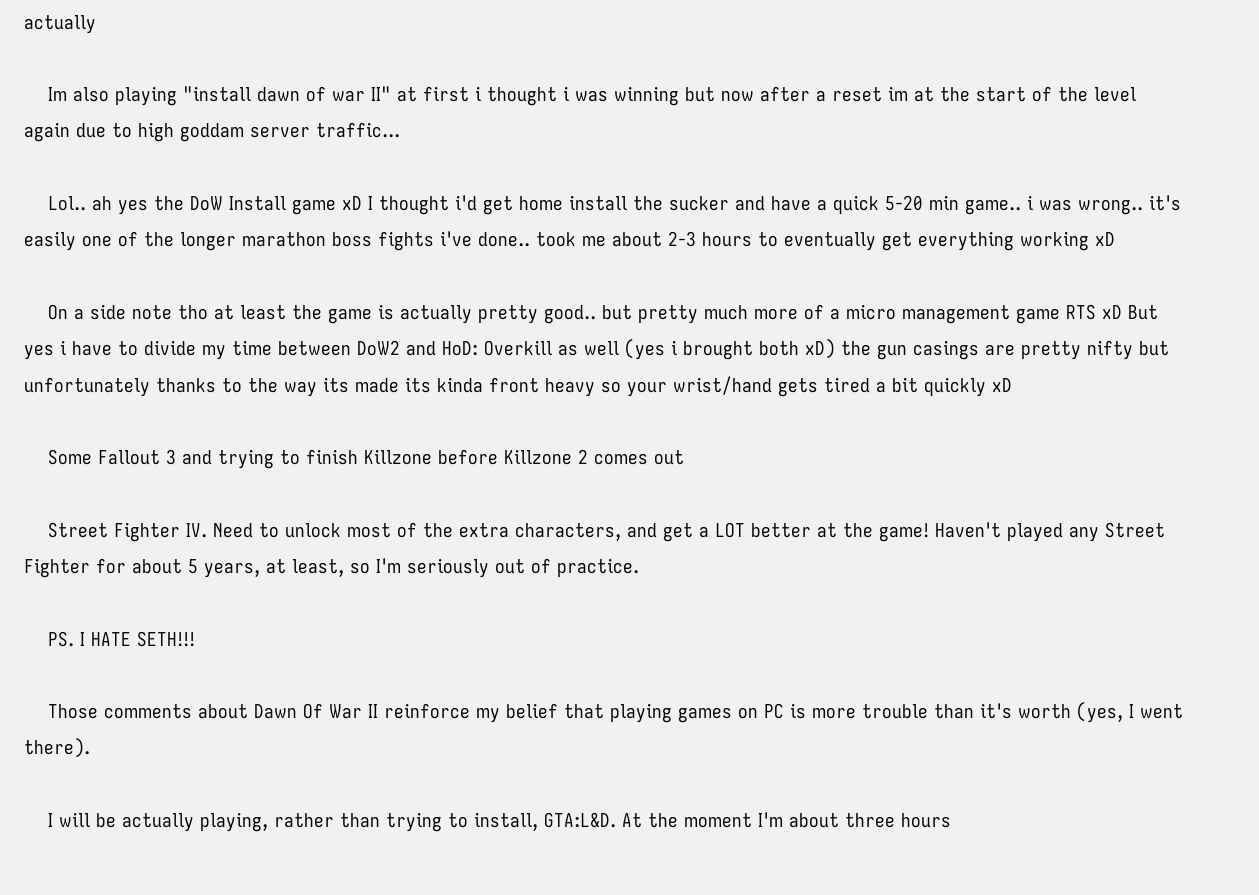actually

    Im also playing "install dawn of war II" at first i thought i was winning but now after a reset im at the start of the level again due to high goddam server traffic...

    Lol.. ah yes the DoW Install game xD I thought i'd get home install the sucker and have a quick 5-20 min game.. i was wrong.. it's easily one of the longer marathon boss fights i've done.. took me about 2-3 hours to eventually get everything working xD

    On a side note tho at least the game is actually pretty good.. but pretty much more of a micro management game RTS xD But yes i have to divide my time between DoW2 and HoD: Overkill as well (yes i brought both xD) the gun casings are pretty nifty but unfortunately thanks to the way its made its kinda front heavy so your wrist/hand gets tired a bit quickly xD

    Some Fallout 3 and trying to finish Killzone before Killzone 2 comes out

    Street Fighter IV. Need to unlock most of the extra characters, and get a LOT better at the game! Haven't played any Street Fighter for about 5 years, at least, so I'm seriously out of practice.

    PS. I HATE SETH!!!

    Those comments about Dawn Of War II reinforce my belief that playing games on PC is more trouble than it's worth (yes, I went there).

    I will be actually playing, rather than trying to install, GTA:L&D. At the moment I'm about three hours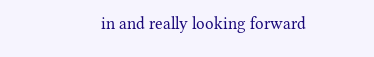in and really looking forward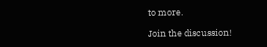to more.

Join the discussion!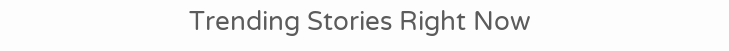Trending Stories Right Now